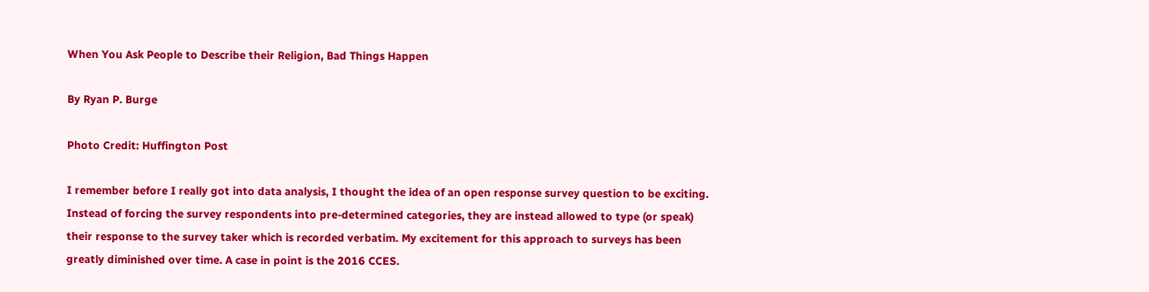When You Ask People to Describe their Religion, Bad Things Happen

By Ryan P. Burge

Photo Credit: Huffington Post

I remember before I really got into data analysis, I thought the idea of an open response survey question to be exciting. Instead of forcing the survey respondents into pre-determined categories, they are instead allowed to type (or speak) their response to the survey taker which is recorded verbatim. My excitement for this approach to surveys has been greatly diminished over time. A case in point is the 2016 CCES.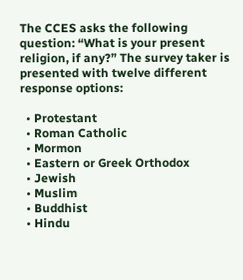The CCES asks the following question: “What is your present religion, if any?” The survey taker is presented with twelve different response options:

  • Protestant
  • Roman Catholic
  • Mormon
  • Eastern or Greek Orthodox
  • Jewish
  • Muslim
  • Buddhist
  • Hindu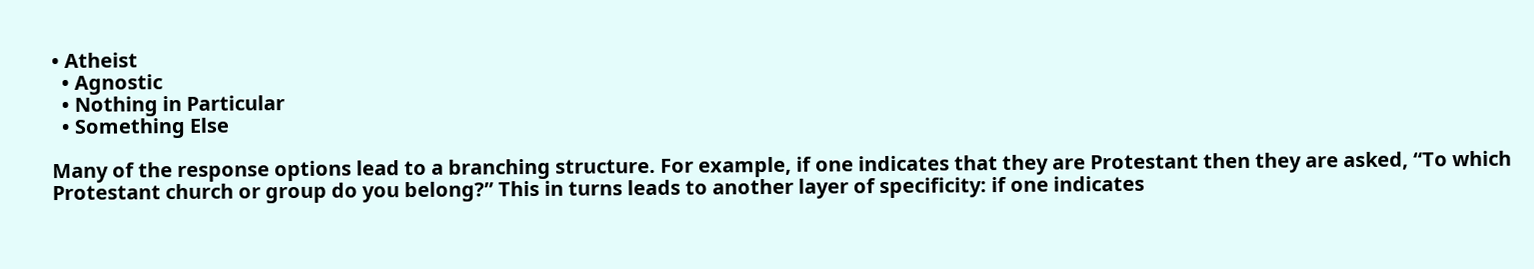• Atheist
  • Agnostic
  • Nothing in Particular
  • Something Else

Many of the response options lead to a branching structure. For example, if one indicates that they are Protestant then they are asked, “To which Protestant church or group do you belong?” This in turns leads to another layer of specificity: if one indicates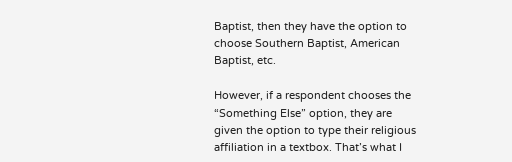Baptist, then they have the option to choose Southern Baptist, American Baptist, etc.

However, if a respondent chooses the “Something Else” option, they are given the option to type their religious affiliation in a textbox. That’s what I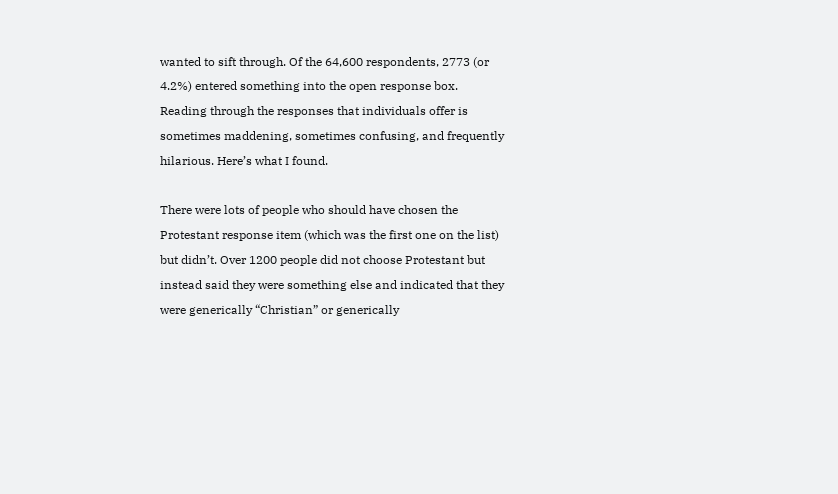wanted to sift through. Of the 64,600 respondents, 2773 (or 4.2%) entered something into the open response box. Reading through the responses that individuals offer is sometimes maddening, sometimes confusing, and frequently hilarious. Here’s what I found.

There were lots of people who should have chosen the Protestant response item (which was the first one on the list) but didn’t. Over 1200 people did not choose Protestant but instead said they were something else and indicated that they were generically “Christian” or generically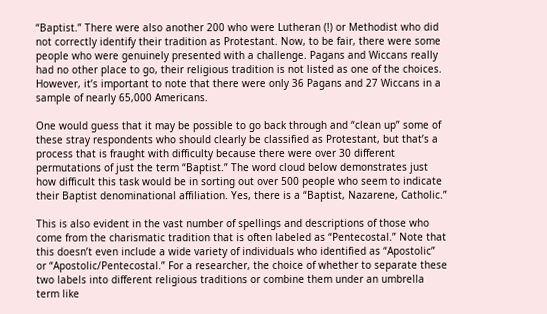“Baptist.” There were also another 200 who were Lutheran (!) or Methodist who did not correctly identify their tradition as Protestant. Now, to be fair, there were some people who were genuinely presented with a challenge. Pagans and Wiccans really had no other place to go, their religious tradition is not listed as one of the choices. However, it’s important to note that there were only 36 Pagans and 27 Wiccans in a sample of nearly 65,000 Americans.

One would guess that it may be possible to go back through and “clean up” some of these stray respondents who should clearly be classified as Protestant, but that’s a process that is fraught with difficulty because there were over 30 different permutations of just the term “Baptist.” The word cloud below demonstrates just how difficult this task would be in sorting out over 500 people who seem to indicate their Baptist denominational affiliation. Yes, there is a “Baptist, Nazarene, Catholic.”

This is also evident in the vast number of spellings and descriptions of those who come from the charismatic tradition that is often labeled as “Pentecostal.” Note that this doesn’t even include a wide variety of individuals who identified as “Apostolic” or “Apostolic/Pentecostal.” For a researcher, the choice of whether to separate these two labels into different religious traditions or combine them under an umbrella term like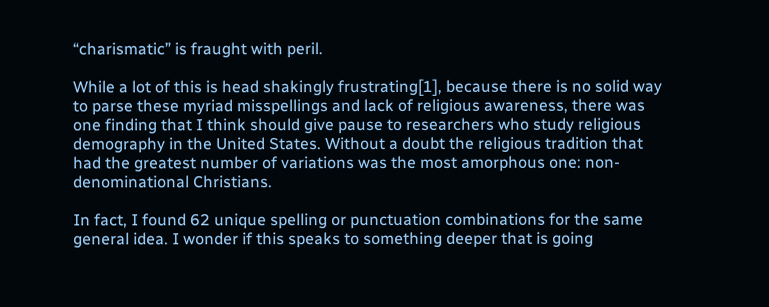“charismatic” is fraught with peril.

While a lot of this is head shakingly frustrating[1], because there is no solid way to parse these myriad misspellings and lack of religious awareness, there was one finding that I think should give pause to researchers who study religious demography in the United States. Without a doubt the religious tradition that had the greatest number of variations was the most amorphous one: non-denominational Christians.

In fact, I found 62 unique spelling or punctuation combinations for the same general idea. I wonder if this speaks to something deeper that is going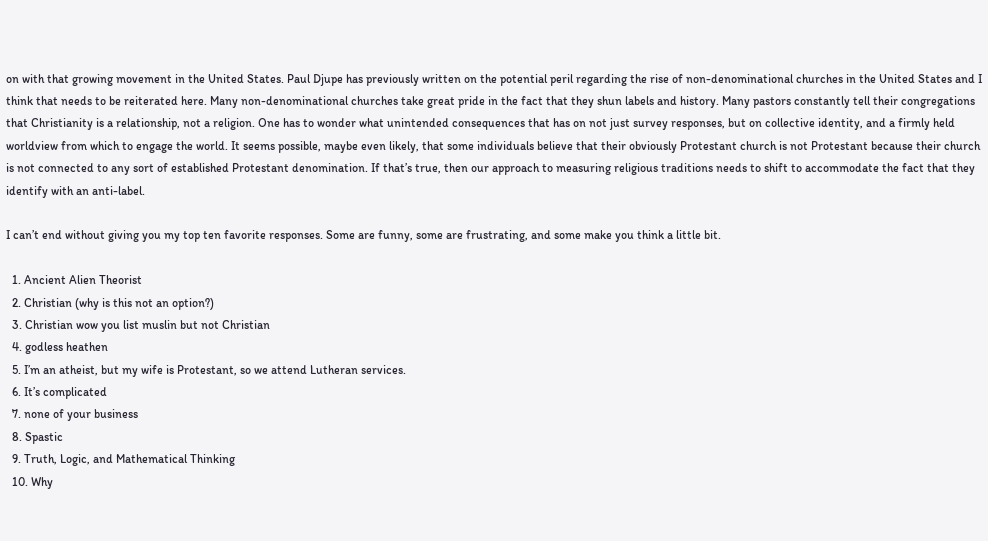on with that growing movement in the United States. Paul Djupe has previously written on the potential peril regarding the rise of non-denominational churches in the United States and I think that needs to be reiterated here. Many non-denominational churches take great pride in the fact that they shun labels and history. Many pastors constantly tell their congregations that Christianity is a relationship, not a religion. One has to wonder what unintended consequences that has on not just survey responses, but on collective identity, and a firmly held worldview from which to engage the world. It seems possible, maybe even likely, that some individuals believe that their obviously Protestant church is not Protestant because their church is not connected to any sort of established Protestant denomination. If that’s true, then our approach to measuring religious traditions needs to shift to accommodate the fact that they identify with an anti-label.

I can’t end without giving you my top ten favorite responses. Some are funny, some are frustrating, and some make you think a little bit.

  1. Ancient Alien Theorist
  2. Christian (why is this not an option?)
  3. Christian wow you list muslin but not Christian
  4. godless heathen
  5. I’m an atheist, but my wife is Protestant, so we attend Lutheran services.
  6. It’s complicated
  7. none of your business
  8. Spastic
  9. Truth, Logic, and Mathematical Thinking
  10. Why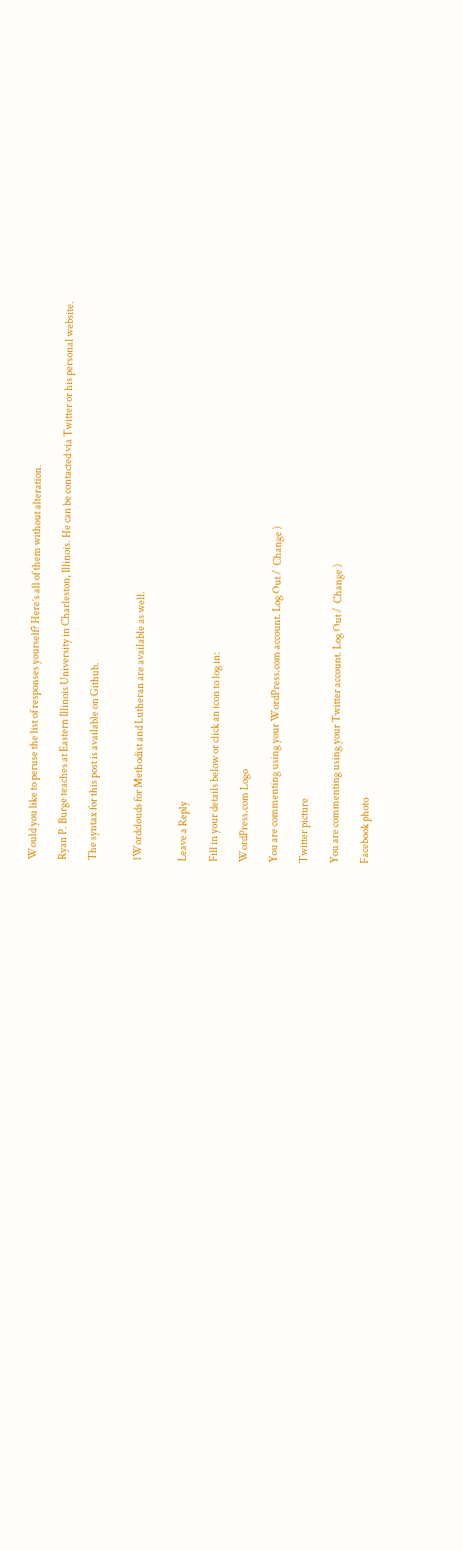Would you like to peruse the list of responses yourself? Here’s all of them without alteration.

Ryan P. Burge teaches at Eastern Illinois University in Charleston, Illinois. He can be contacted via Twitter or his personal website.

The syntax for this post is available on Github.


1Wordclouds for Methodist and Lutheran are available as well.


Leave a Reply

Fill in your details below or click an icon to log in:

WordPress.com Logo

You are commenting using your WordPress.com account. Log Out /  Change )

Twitter picture

You are commenting using your Twitter account. Log Out /  Change )

Facebook photo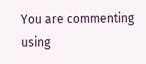You are commenting using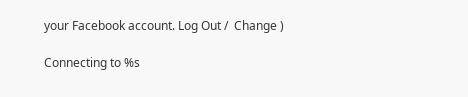your Facebook account. Log Out /  Change )

Connecting to %s